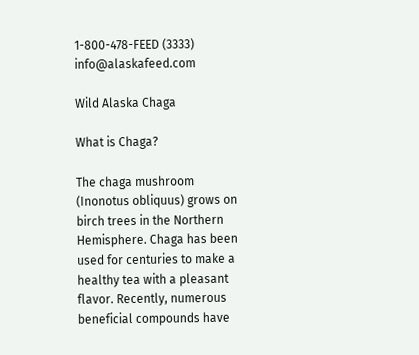1-800-478-FEED (3333) info@alaskafeed.com

Wild Alaska Chaga

What is Chaga?

The chaga mushroom (Inonotus obliquus) grows on birch trees in the Northern Hemisphere. Chaga has been used for centuries to make a healthy tea with a pleasant flavor. Recently, numerous beneficial compounds have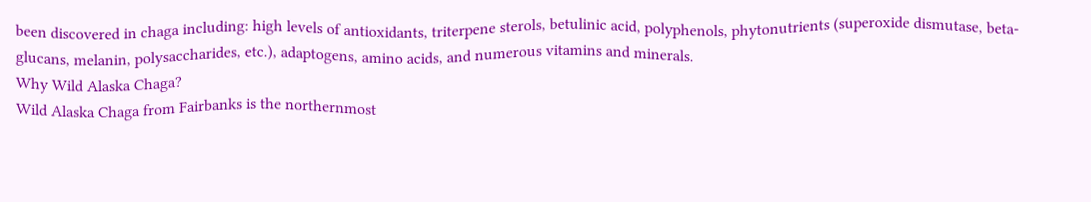been discovered in chaga including: high levels of antioxidants, triterpene sterols, betulinic acid, polyphenols, phytonutrients (superoxide dismutase, beta-glucans, melanin, polysaccharides, etc.), adaptogens, amino acids, and numerous vitamins and minerals.
Why Wild Alaska Chaga?
Wild Alaska Chaga from Fairbanks is the northernmost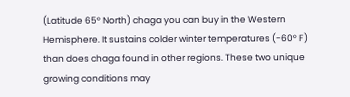(Latitude 65° North) chaga you can buy in the Western Hemisphere. It sustains colder winter temperatures (-60° F) than does chaga found in other regions. These two unique growing conditions may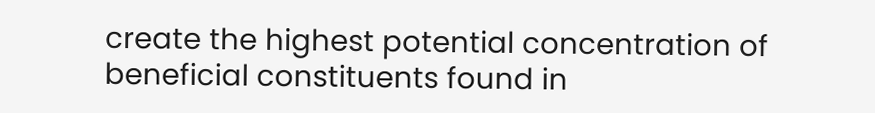create the highest potential concentration of beneficial constituents found in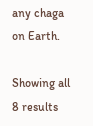any chaga on Earth.

Showing all 8 results